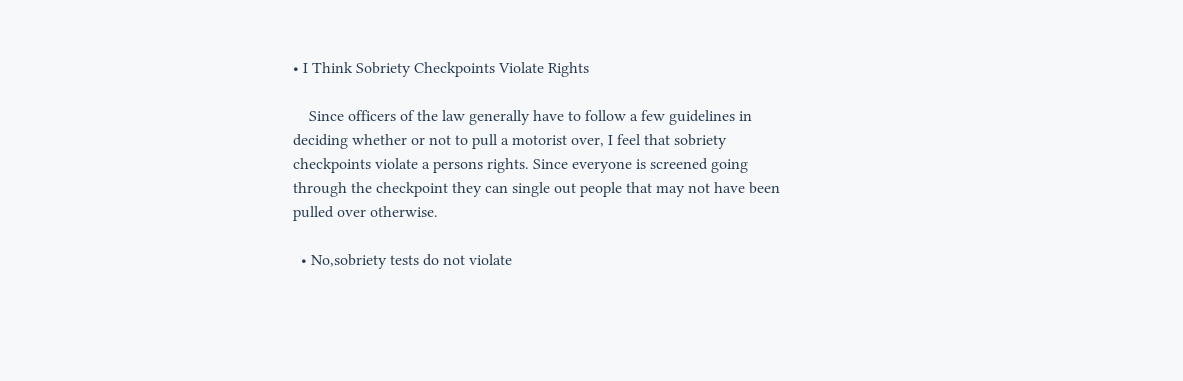• I Think Sobriety Checkpoints Violate Rights

    Since officers of the law generally have to follow a few guidelines in deciding whether or not to pull a motorist over, I feel that sobriety checkpoints violate a persons rights. Since everyone is screened going through the checkpoint they can single out people that may not have been pulled over otherwise.

  • No,sobriety tests do not violate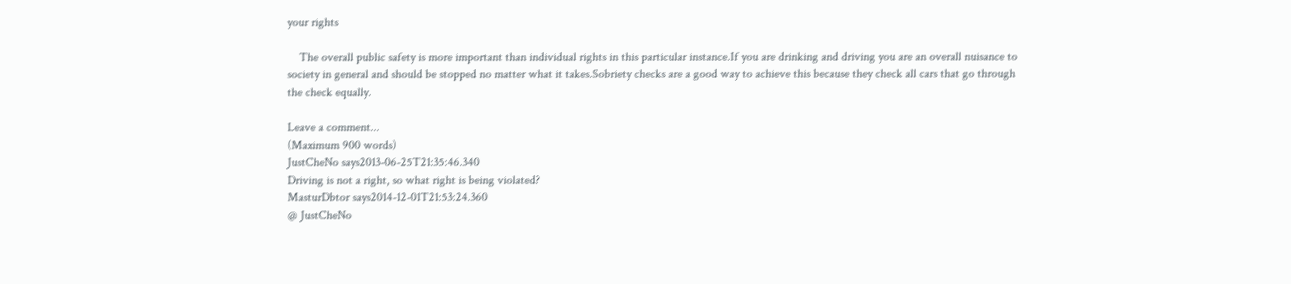your rights

    The overall public safety is more important than individual rights in this particular instance.If you are drinking and driving you are an overall nuisance to society in general and should be stopped no matter what it takes.Sobriety checks are a good way to achieve this because they check all cars that go through the check equally.

Leave a comment...
(Maximum 900 words)
JustCheNo says2013-06-25T21:35:46.340
Driving is not a right, so what right is being violated?
MasturDbtor says2014-12-01T21:53:24.360
@ JustCheNo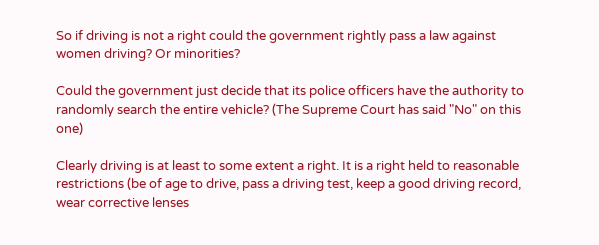So if driving is not a right could the government rightly pass a law against women driving? Or minorities?

Could the government just decide that its police officers have the authority to randomly search the entire vehicle? (The Supreme Court has said "No" on this one)

Clearly driving is at least to some extent a right. It is a right held to reasonable restrictions (be of age to drive, pass a driving test, keep a good driving record, wear corrective lenses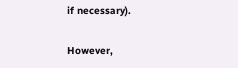if necessary).

However,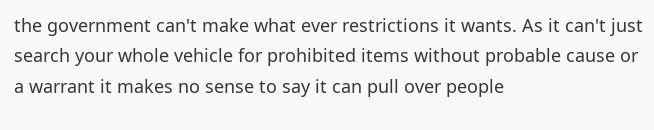the government can't make what ever restrictions it wants. As it can't just search your whole vehicle for prohibited items without probable cause or a warrant it makes no sense to say it can pull over people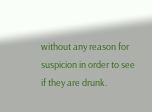without any reason for suspicion in order to see if they are drunk.